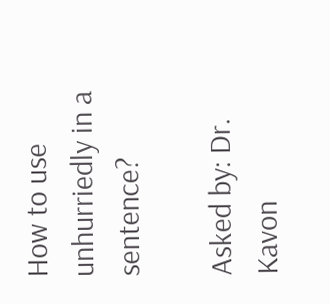How to use unhurriedly in a sentence?

Asked by: Dr. Kavon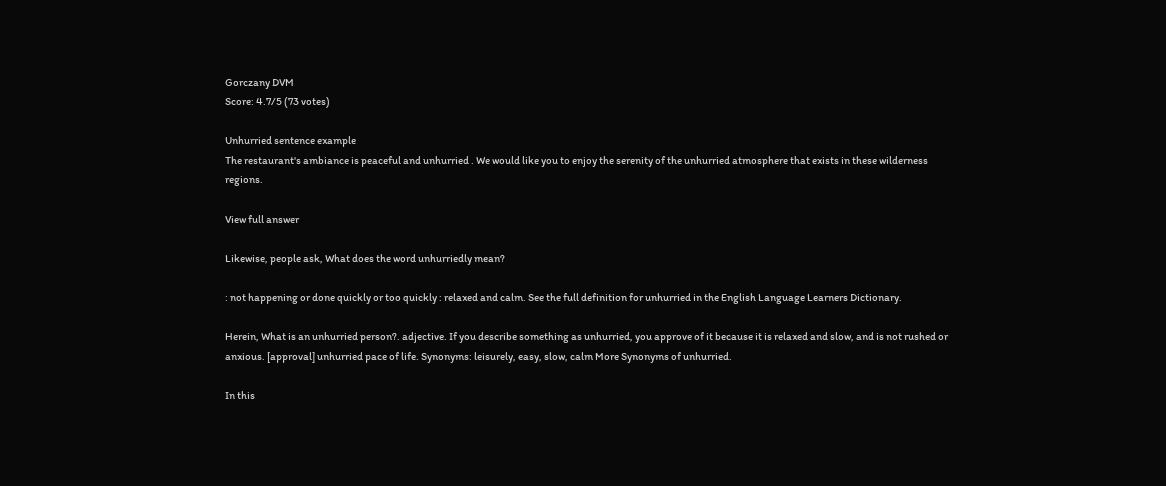Gorczany DVM
Score: 4.7/5 (73 votes)

Unhurried sentence example
The restaurant's ambiance is peaceful and unhurried . We would like you to enjoy the serenity of the unhurried atmosphere that exists in these wilderness regions.

View full answer

Likewise, people ask, What does the word unhurriedly mean?

: not happening or done quickly or too quickly : relaxed and calm. See the full definition for unhurried in the English Language Learners Dictionary.

Herein, What is an unhurried person?. adjective. If you describe something as unhurried, you approve of it because it is relaxed and slow, and is not rushed or anxious. [approval] unhurried pace of life. Synonyms: leisurely, easy, slow, calm More Synonyms of unhurried.

In this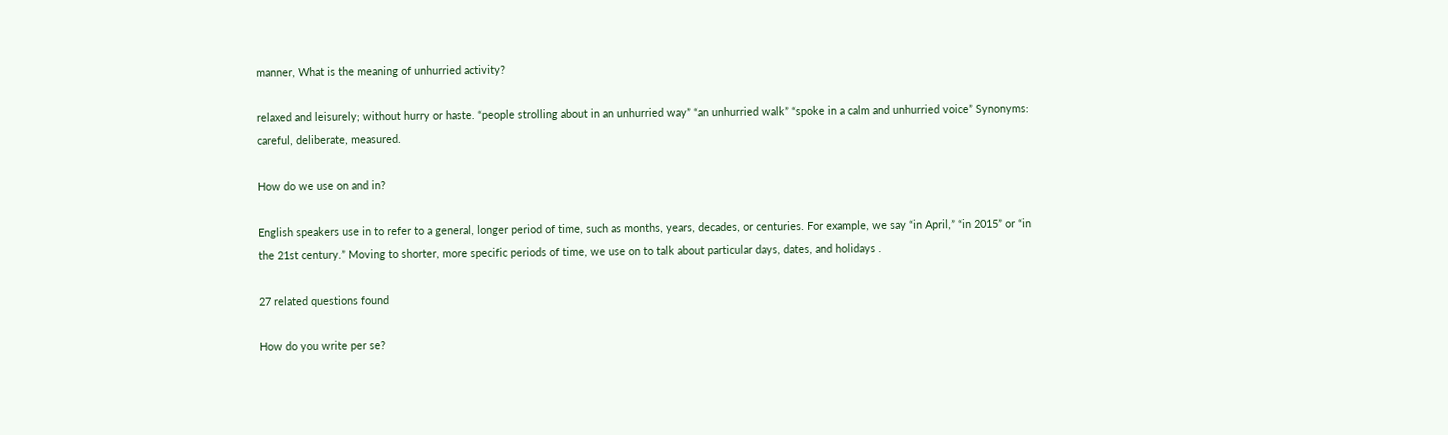manner, What is the meaning of unhurried activity?

relaxed and leisurely; without hurry or haste. “people strolling about in an unhurried way” “an unhurried walk” “spoke in a calm and unhurried voice” Synonyms: careful, deliberate, measured.

How do we use on and in?

English speakers use in to refer to a general, longer period of time, such as months, years, decades, or centuries. For example, we say “in April,” “in 2015” or “in the 21st century.” Moving to shorter, more specific periods of time, we use on to talk about particular days, dates, and holidays .

27 related questions found

How do you write per se?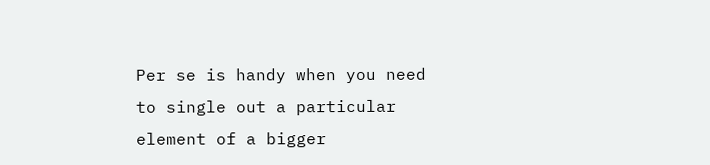Per se is handy when you need to single out a particular element of a bigger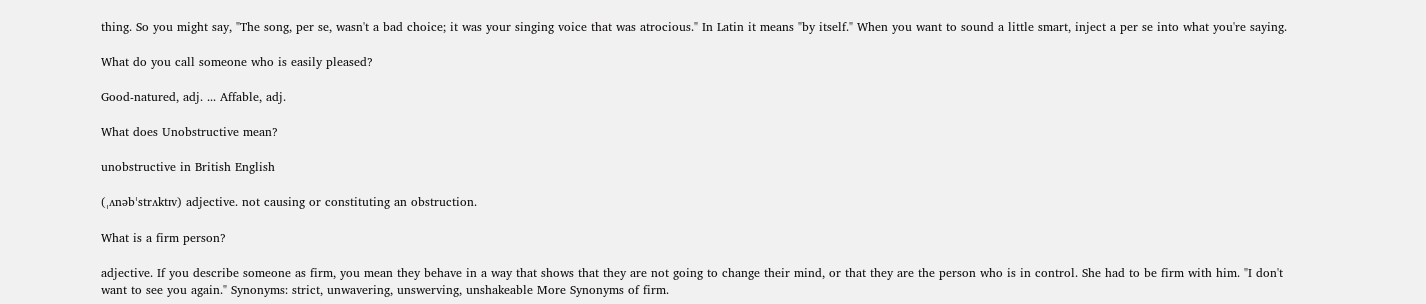thing. So you might say, "The song, per se, wasn't a bad choice; it was your singing voice that was atrocious." In Latin it means "by itself." When you want to sound a little smart, inject a per se into what you're saying.

What do you call someone who is easily pleased?

Good-natured, adj. ... Affable, adj.

What does Unobstructive mean?

unobstructive in British English

(ˌʌnəbˈstrʌktɪv) adjective. not causing or constituting an obstruction.

What is a firm person?

adjective. If you describe someone as firm, you mean they behave in a way that shows that they are not going to change their mind, or that they are the person who is in control. She had to be firm with him. "I don't want to see you again." Synonyms: strict, unwavering, unswerving, unshakeable More Synonyms of firm.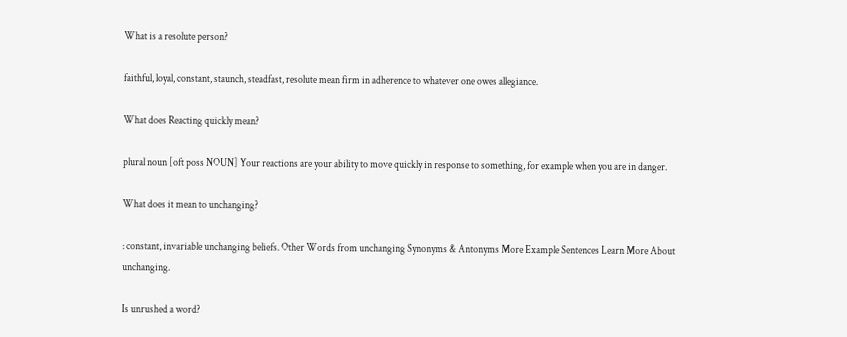What is a resolute person?

faithful, loyal, constant, staunch, steadfast, resolute mean firm in adherence to whatever one owes allegiance.

What does Reacting quickly mean?

plural noun [oft poss NOUN] Your reactions are your ability to move quickly in response to something, for example when you are in danger.

What does it mean to unchanging?

: constant, invariable unchanging beliefs. Other Words from unchanging Synonyms & Antonyms More Example Sentences Learn More About unchanging.

Is unrushed a word?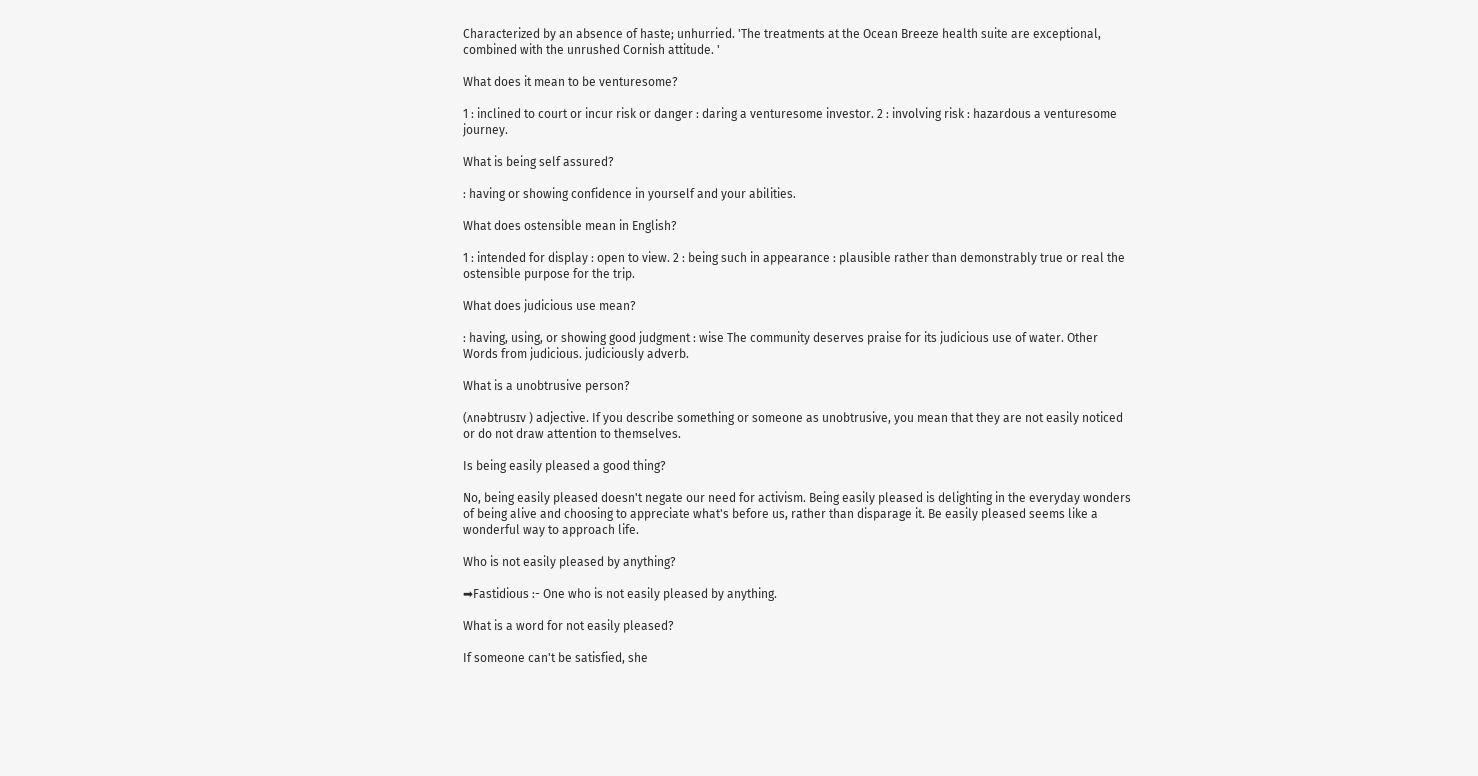Characterized by an absence of haste; unhurried. 'The treatments at the Ocean Breeze health suite are exceptional, combined with the unrushed Cornish attitude. '

What does it mean to be venturesome?

1 : inclined to court or incur risk or danger : daring a venturesome investor. 2 : involving risk : hazardous a venturesome journey.

What is being self assured?

: having or showing confidence in yourself and your abilities.

What does ostensible mean in English?

1 : intended for display : open to view. 2 : being such in appearance : plausible rather than demonstrably true or real the ostensible purpose for the trip.

What does judicious use mean?

: having, using, or showing good judgment : wise The community deserves praise for its judicious use of water. Other Words from judicious. judiciously adverb.

What is a unobtrusive person?

(ʌnəbtrusɪv ) adjective. If you describe something or someone as unobtrusive, you mean that they are not easily noticed or do not draw attention to themselves.

Is being easily pleased a good thing?

No, being easily pleased doesn't negate our need for activism. Being easily pleased is delighting in the everyday wonders of being alive and choosing to appreciate what's before us, rather than disparage it. Be easily pleased seems like a wonderful way to approach life.

Who is not easily pleased by anything?

➡Fastidious :- One who is not easily pleased by anything.

What is a word for not easily pleased?

If someone can't be satisfied, she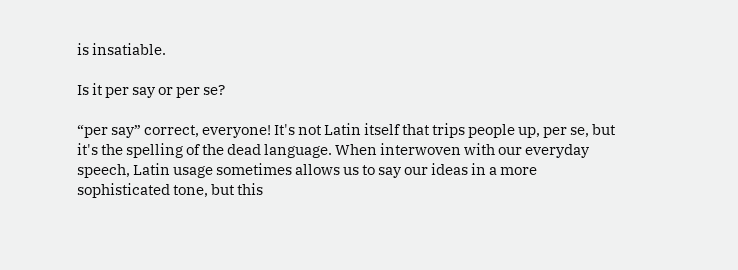is insatiable.

Is it per say or per se?

“per say” correct, everyone! It's not Latin itself that trips people up, per se, but it's the spelling of the dead language. When interwoven with our everyday speech, Latin usage sometimes allows us to say our ideas in a more sophisticated tone, but this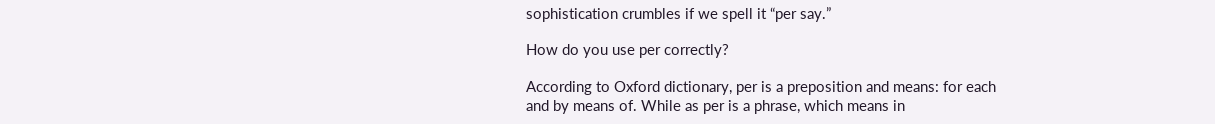sophistication crumbles if we spell it “per say.”

How do you use per correctly?

According to Oxford dictionary, per is a preposition and means: for each and by means of. While as per is a phrase, which means in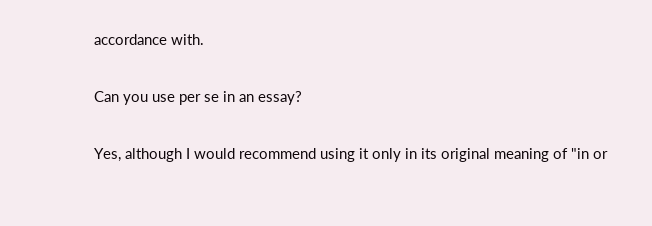accordance with.

Can you use per se in an essay?

Yes, although I would recommend using it only in its original meaning of "in or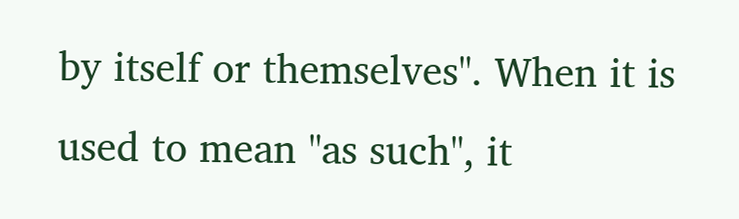by itself or themselves". When it is used to mean "as such", it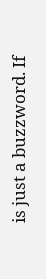is just a buzzword. If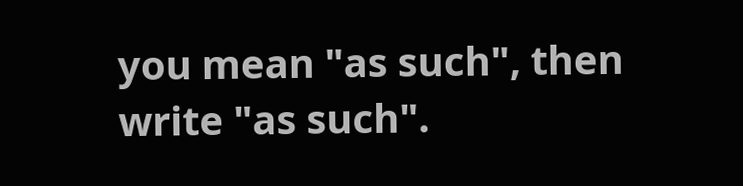you mean "as such", then write "as such".